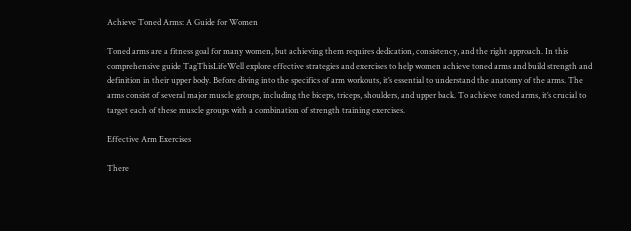Achieve Toned Arms: A Guide for Women

Toned arms are a fitness goal for many women, but achieving them requires dedication, consistency, and the right approach. In this comprehensive guide TagThisLifeWell explore effective strategies and exercises to help women achieve toned arms and build strength and definition in their upper body. Before diving into the specifics of arm workouts, it’s essential to understand the anatomy of the arms. The arms consist of several major muscle groups, including the biceps, triceps, shoulders, and upper back. To achieve toned arms, it’s crucial to target each of these muscle groups with a combination of strength training exercises.

Effective Arm Exercises

There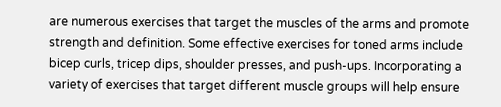are numerous exercises that target the muscles of the arms and promote strength and definition. Some effective exercises for toned arms include bicep curls, tricep dips, shoulder presses, and push-ups. Incorporating a variety of exercises that target different muscle groups will help ensure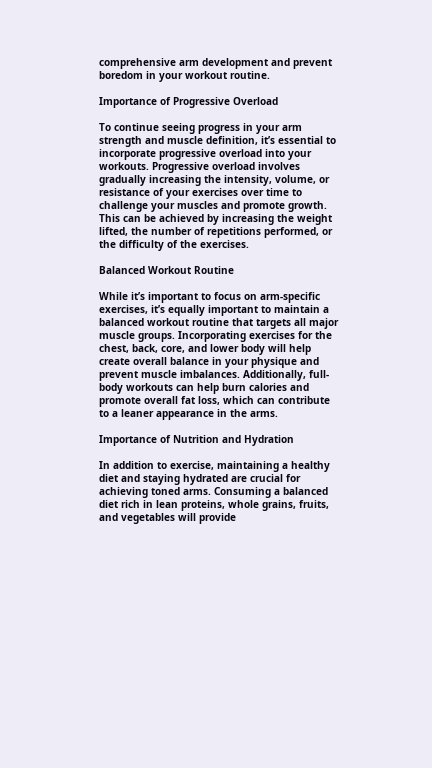comprehensive arm development and prevent boredom in your workout routine.

Importance of Progressive Overload

To continue seeing progress in your arm strength and muscle definition, it’s essential to incorporate progressive overload into your workouts. Progressive overload involves gradually increasing the intensity, volume, or resistance of your exercises over time to challenge your muscles and promote growth. This can be achieved by increasing the weight lifted, the number of repetitions performed, or the difficulty of the exercises.

Balanced Workout Routine

While it’s important to focus on arm-specific exercises, it’s equally important to maintain a balanced workout routine that targets all major muscle groups. Incorporating exercises for the chest, back, core, and lower body will help create overall balance in your physique and prevent muscle imbalances. Additionally, full-body workouts can help burn calories and promote overall fat loss, which can contribute to a leaner appearance in the arms.

Importance of Nutrition and Hydration

In addition to exercise, maintaining a healthy diet and staying hydrated are crucial for achieving toned arms. Consuming a balanced diet rich in lean proteins, whole grains, fruits, and vegetables will provide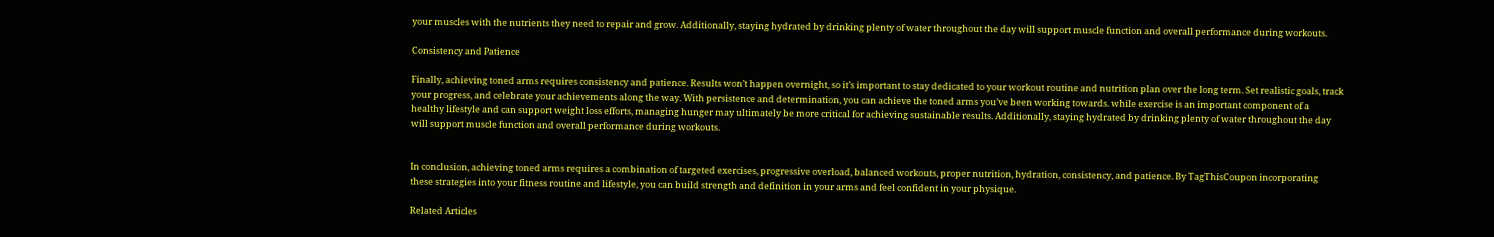your muscles with the nutrients they need to repair and grow. Additionally, staying hydrated by drinking plenty of water throughout the day will support muscle function and overall performance during workouts.

Consistency and Patience

Finally, achieving toned arms requires consistency and patience. Results won’t happen overnight, so it’s important to stay dedicated to your workout routine and nutrition plan over the long term. Set realistic goals, track your progress, and celebrate your achievements along the way. With persistence and determination, you can achieve the toned arms you’ve been working towards. while exercise is an important component of a healthy lifestyle and can support weight loss efforts, managing hunger may ultimately be more critical for achieving sustainable results. Additionally, staying hydrated by drinking plenty of water throughout the day will support muscle function and overall performance during workouts.


In conclusion, achieving toned arms requires a combination of targeted exercises, progressive overload, balanced workouts, proper nutrition, hydration, consistency, and patience. By TagThisCoupon incorporating these strategies into your fitness routine and lifestyle, you can build strength and definition in your arms and feel confident in your physique.

Related Articles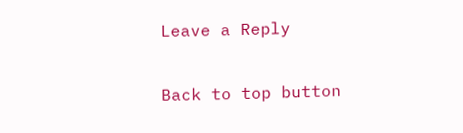Leave a Reply

Back to top button